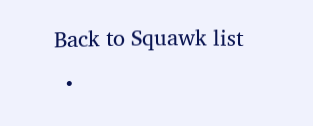Back to Squawk list
  •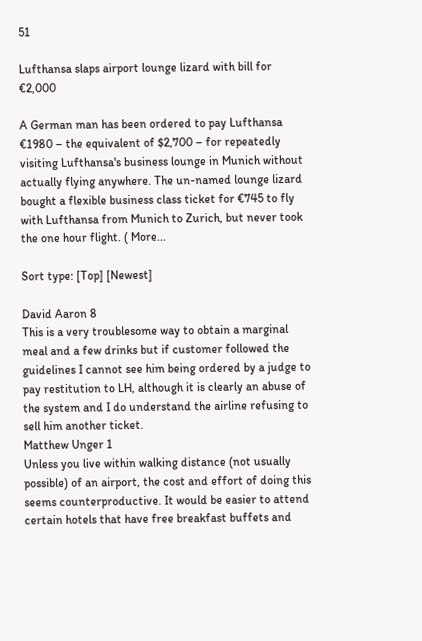51

Lufthansa slaps airport lounge lizard with bill for €2,000

A German man has been ordered to pay Lufthansa €1980 – the equivalent of $2,700 – for repeatedly visiting Lufthansa's business lounge in Munich without actually flying anywhere. The un-named lounge lizard bought a flexible business class ticket for €745 to fly with Lufthansa from Munich to Zurich, but never took the one hour flight. ( More...

Sort type: [Top] [Newest]

David Aaron 8
This is a very troublesome way to obtain a marginal meal and a few drinks but if customer followed the guidelines I cannot see him being ordered by a judge to pay restitution to LH, although it is clearly an abuse of the system and I do understand the airline refusing to sell him another ticket.
Matthew Unger 1
Unless you live within walking distance (not usually possible) of an airport, the cost and effort of doing this seems counterproductive. It would be easier to attend certain hotels that have free breakfast buffets and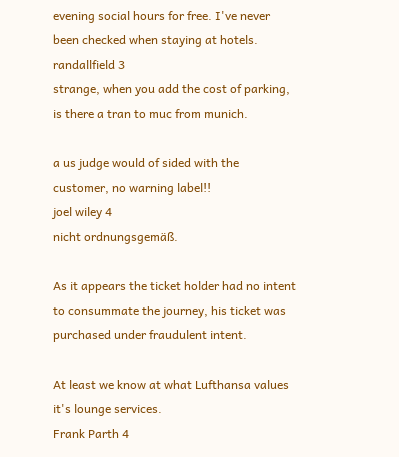evening social hours for free. I've never been checked when staying at hotels.
randallfield 3
strange, when you add the cost of parking, is there a tran to muc from munich.

a us judge would of sided with the customer, no warning label!!
joel wiley 4
nicht ordnungsgemäß.

As it appears the ticket holder had no intent to consummate the journey, his ticket was purchased under fraudulent intent.

At least we know at what Lufthansa values it's lounge services.
Frank Parth 4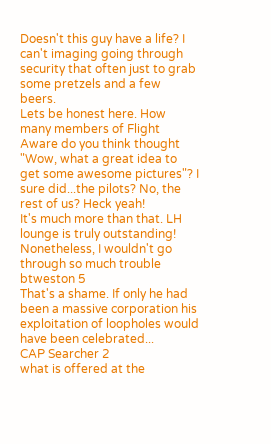Doesn't this guy have a life? I can't imaging going through security that often just to grab some pretzels and a few beers.
Lets be honest here. How many members of Flight Aware do you think thought "Wow, what a great idea to get some awesome pictures"? I sure did...the pilots? No, the rest of us? Heck yeah!
It's much more than that. LH lounge is truly outstanding! Nonetheless, I wouldn't go through so much trouble
btweston 5
That's a shame. If only he had been a massive corporation his exploitation of loopholes would have been celebrated...
CAP Searcher 2
what is offered at the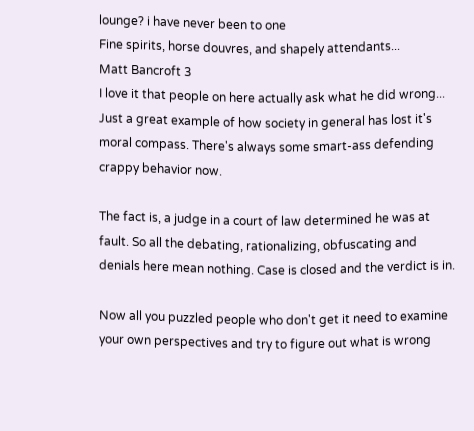lounge? i have never been to one
Fine spirits, horse douvres, and shapely attendants...
Matt Bancroft 3
I love it that people on here actually ask what he did wrong... Just a great example of how society in general has lost it's moral compass. There's always some smart-ass defending crappy behavior now.

The fact is, a judge in a court of law determined he was at fault. So all the debating, rationalizing, obfuscating and denials here mean nothing. Case is closed and the verdict is in.

Now all you puzzled people who don't get it need to examine your own perspectives and try to figure out what is wrong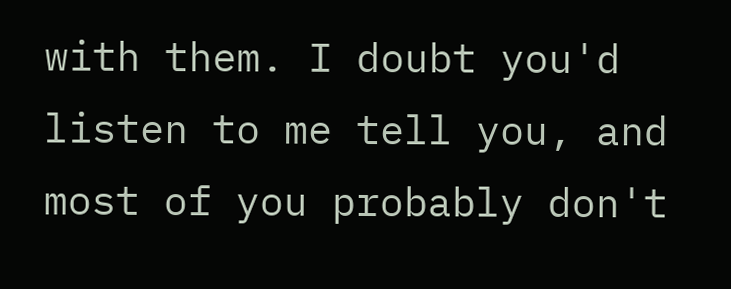with them. I doubt you'd listen to me tell you, and most of you probably don't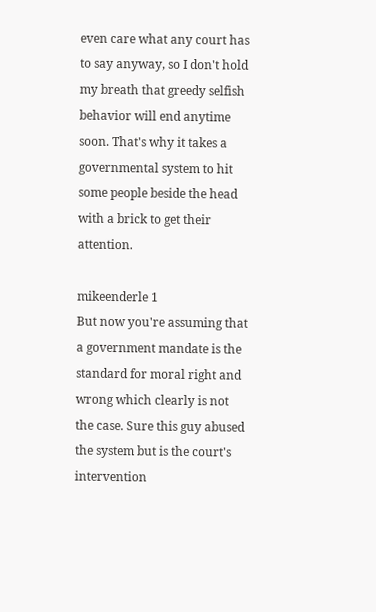even care what any court has to say anyway, so I don't hold my breath that greedy selfish behavior will end anytime soon. That's why it takes a governmental system to hit some people beside the head with a brick to get their attention.

mikeenderle 1
But now you're assuming that a government mandate is the standard for moral right and wrong which clearly is not the case. Sure this guy abused the system but is the court's intervention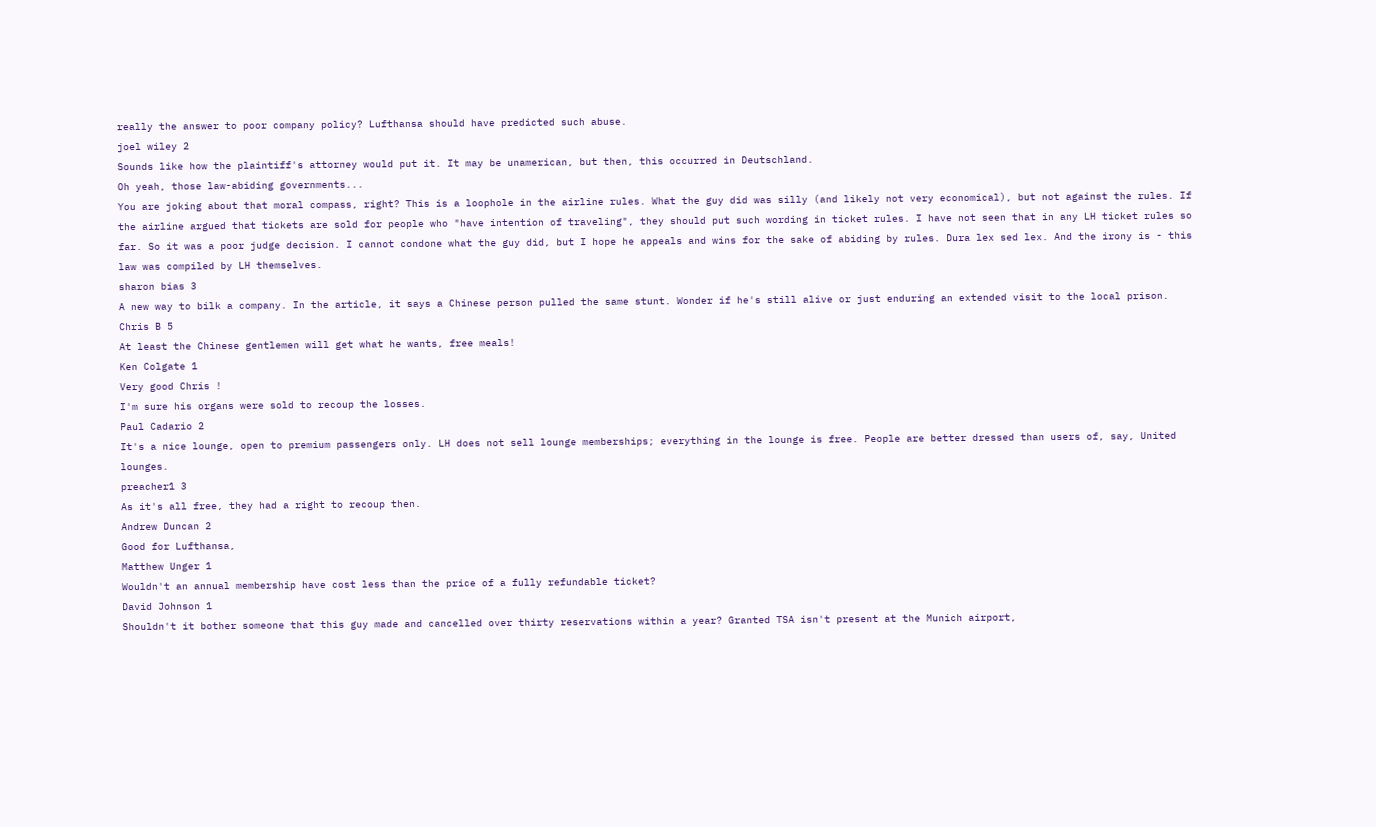really the answer to poor company policy? Lufthansa should have predicted such abuse.
joel wiley 2
Sounds like how the plaintiff's attorney would put it. It may be unamerican, but then, this occurred in Deutschland.
Oh yeah, those law-abiding governments...
You are joking about that moral compass, right? This is a loophole in the airline rules. What the guy did was silly (and likely not very economical), but not against the rules. If the airline argued that tickets are sold for people who "have intention of traveling", they should put such wording in ticket rules. I have not seen that in any LH ticket rules so far. So it was a poor judge decision. I cannot condone what the guy did, but I hope he appeals and wins for the sake of abiding by rules. Dura lex sed lex. And the irony is - this law was compiled by LH themselves.
sharon bias 3
A new way to bilk a company. In the article, it says a Chinese person pulled the same stunt. Wonder if he's still alive or just enduring an extended visit to the local prison.
Chris B 5
At least the Chinese gentlemen will get what he wants, free meals!
Ken Colgate 1
Very good Chris !
I'm sure his organs were sold to recoup the losses.
Paul Cadario 2
It's a nice lounge, open to premium passengers only. LH does not sell lounge memberships; everything in the lounge is free. People are better dressed than users of, say, United lounges.
preacher1 3
As it's all free, they had a right to recoup then.
Andrew Duncan 2
Good for Lufthansa,
Matthew Unger 1
Wouldn't an annual membership have cost less than the price of a fully refundable ticket?
David Johnson 1
Shouldn't it bother someone that this guy made and cancelled over thirty reservations within a year? Granted TSA isn't present at the Munich airport,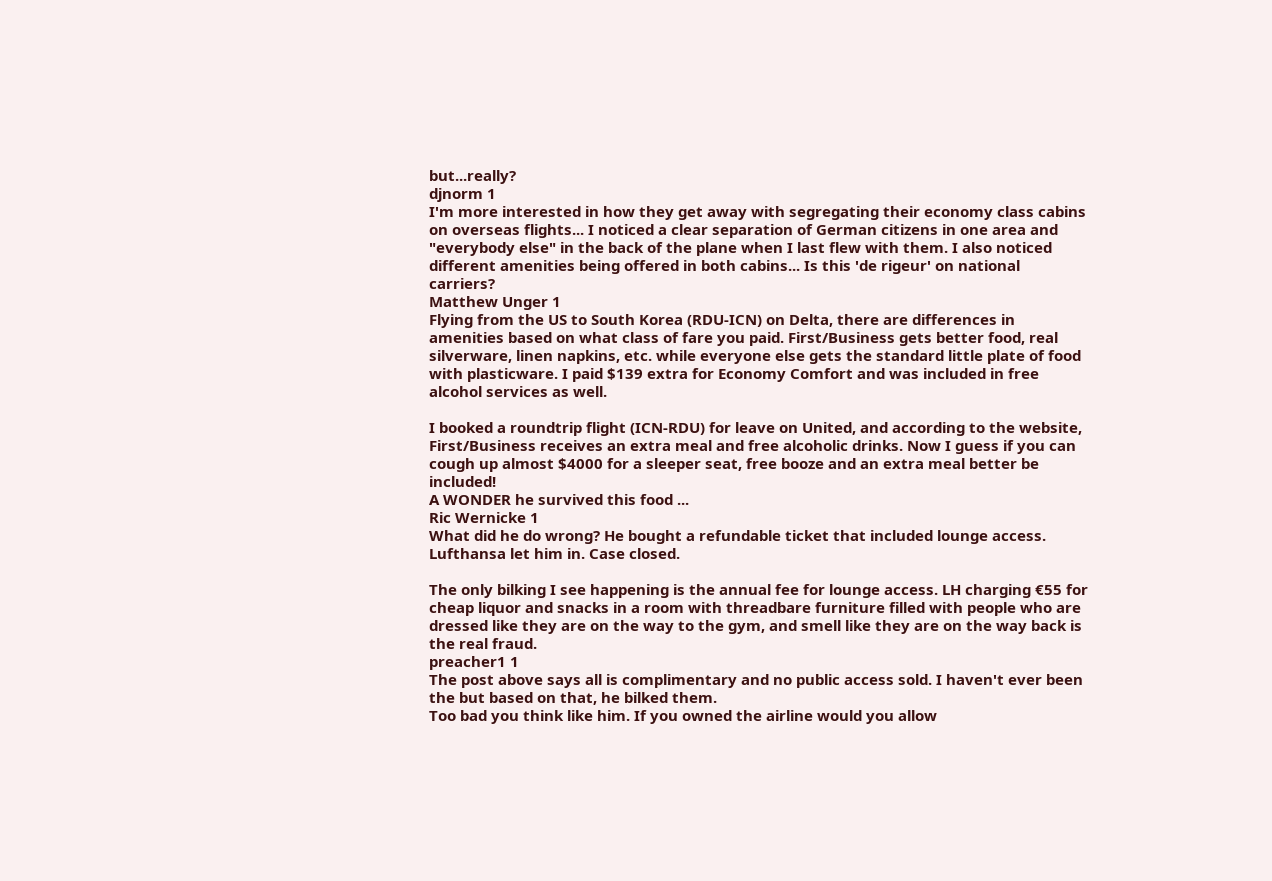but...really?
djnorm 1
I'm more interested in how they get away with segregating their economy class cabins on overseas flights... I noticed a clear separation of German citizens in one area and "everybody else" in the back of the plane when I last flew with them. I also noticed different amenities being offered in both cabins... Is this 'de rigeur' on national carriers?
Matthew Unger 1
Flying from the US to South Korea (RDU-ICN) on Delta, there are differences in amenities based on what class of fare you paid. First/Business gets better food, real silverware, linen napkins, etc. while everyone else gets the standard little plate of food with plasticware. I paid $139 extra for Economy Comfort and was included in free alcohol services as well.

I booked a roundtrip flight (ICN-RDU) for leave on United, and according to the website, First/Business receives an extra meal and free alcoholic drinks. Now I guess if you can cough up almost $4000 for a sleeper seat, free booze and an extra meal better be included!
A WONDER he survived this food ...
Ric Wernicke 1
What did he do wrong? He bought a refundable ticket that included lounge access. Lufthansa let him in. Case closed.

The only bilking I see happening is the annual fee for lounge access. LH charging €55 for cheap liquor and snacks in a room with threadbare furniture filled with people who are dressed like they are on the way to the gym, and smell like they are on the way back is the real fraud.
preacher1 1
The post above says all is complimentary and no public access sold. I haven't ever been the but based on that, he bilked them.
Too bad you think like him. If you owned the airline would you allow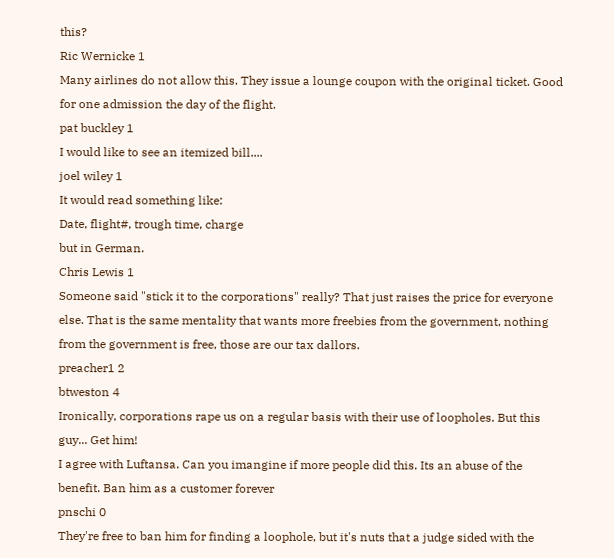this?
Ric Wernicke 1
Many airlines do not allow this. They issue a lounge coupon with the original ticket. Good for one admission the day of the flight.
pat buckley 1
I would like to see an itemized bill....
joel wiley 1
It would read something like:
Date, flight#, trough time, charge
but in German.
Chris Lewis 1
Someone said "stick it to the corporations" really? That just raises the price for everyone else. That is the same mentality that wants more freebies from the government, nothing from the government is free, those are our tax dallors.
preacher1 2
btweston 4
Ironically, corporations rape us on a regular basis with their use of loopholes. But this guy... Get him!
I agree with Luftansa. Can you imangine if more people did this. Its an abuse of the benefit. Ban him as a customer forever
pnschi 0
They're free to ban him for finding a loophole, but it's nuts that a judge sided with the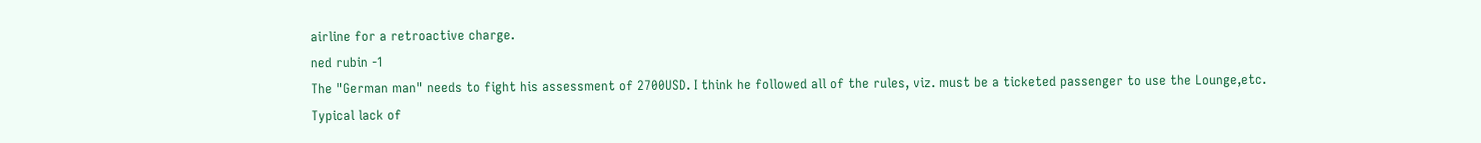airline for a retroactive charge.
ned rubin -1
The "German man" needs to fight his assessment of 2700USD. I think he followed all of the rules, viz. must be a ticketed passenger to use the Lounge,etc.
Typical lack of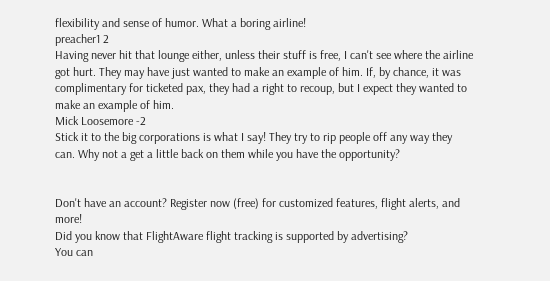flexibility and sense of humor. What a boring airline!
preacher1 2
Having never hit that lounge either, unless their stuff is free, I can't see where the airline got hurt. They may have just wanted to make an example of him. If, by chance, it was complimentary for ticketed pax, they had a right to recoup, but I expect they wanted to make an example of him.
Mick Loosemore -2
Stick it to the big corporations is what I say! They try to rip people off any way they can. Why not a get a little back on them while you have the opportunity?


Don't have an account? Register now (free) for customized features, flight alerts, and more!
Did you know that FlightAware flight tracking is supported by advertising?
You can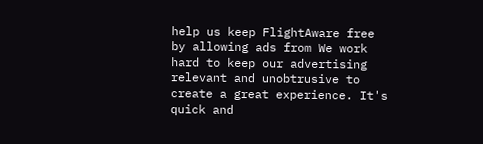help us keep FlightAware free by allowing ads from We work hard to keep our advertising relevant and unobtrusive to create a great experience. It's quick and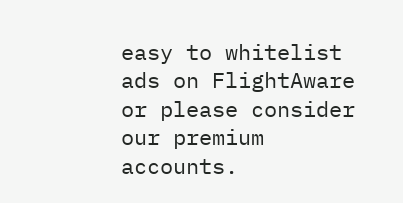easy to whitelist ads on FlightAware or please consider our premium accounts.